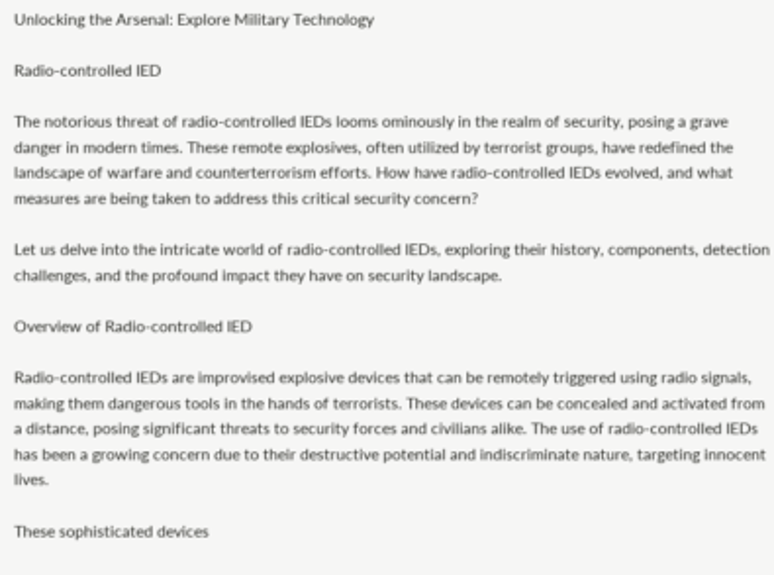Unlocking the Arsenal: Explore Military Technology

Radio-controlled IED

The notorious threat of radio-controlled IEDs looms ominously in the realm of security, posing a grave danger in modern times. These remote explosives, often utilized by terrorist groups, have redefined the landscape of warfare and counterterrorism efforts. How have radio-controlled IEDs evolved, and what measures are being taken to address this critical security concern?

Let us delve into the intricate world of radio-controlled IEDs, exploring their history, components, detection challenges, and the profound impact they have on security landscape.

Overview of Radio-controlled IED

Radio-controlled IEDs are improvised explosive devices that can be remotely triggered using radio signals, making them dangerous tools in the hands of terrorists. These devices can be concealed and activated from a distance, posing significant threats to security forces and civilians alike. The use of radio-controlled IEDs has been a growing concern due to their destructive potential and indiscriminate nature, targeting innocent lives.

These sophisticated devices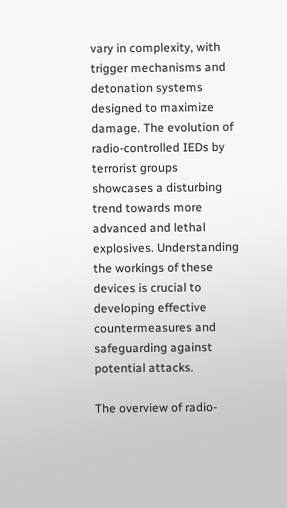vary in complexity, with trigger mechanisms and detonation systems designed to maximize damage. The evolution of radio-controlled IEDs by terrorist groups showcases a disturbing trend towards more advanced and lethal explosives. Understanding the workings of these devices is crucial to developing effective countermeasures and safeguarding against potential attacks.

The overview of radio-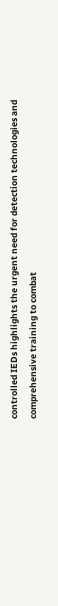controlled IEDs highlights the urgent need for detection technologies and comprehensive training to combat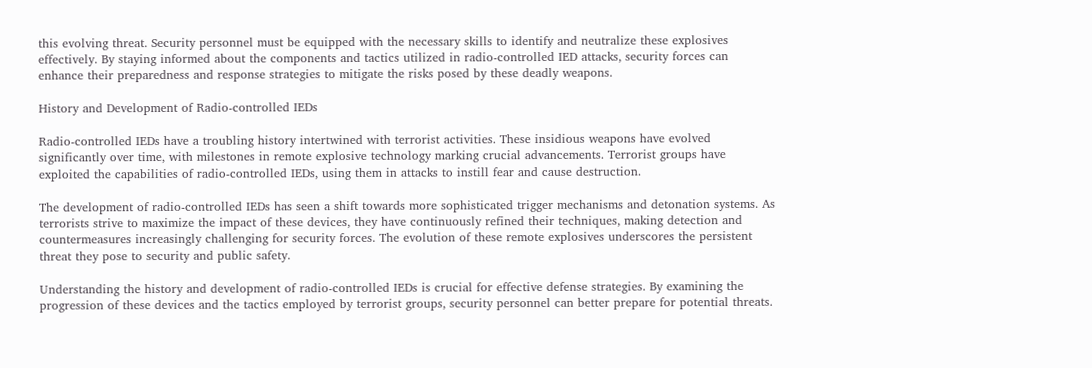this evolving threat. Security personnel must be equipped with the necessary skills to identify and neutralize these explosives effectively. By staying informed about the components and tactics utilized in radio-controlled IED attacks, security forces can enhance their preparedness and response strategies to mitigate the risks posed by these deadly weapons.

History and Development of Radio-controlled IEDs

Radio-controlled IEDs have a troubling history intertwined with terrorist activities. These insidious weapons have evolved significantly over time, with milestones in remote explosive technology marking crucial advancements. Terrorist groups have exploited the capabilities of radio-controlled IEDs, using them in attacks to instill fear and cause destruction.

The development of radio-controlled IEDs has seen a shift towards more sophisticated trigger mechanisms and detonation systems. As terrorists strive to maximize the impact of these devices, they have continuously refined their techniques, making detection and countermeasures increasingly challenging for security forces. The evolution of these remote explosives underscores the persistent threat they pose to security and public safety.

Understanding the history and development of radio-controlled IEDs is crucial for effective defense strategies. By examining the progression of these devices and the tactics employed by terrorist groups, security personnel can better prepare for potential threats.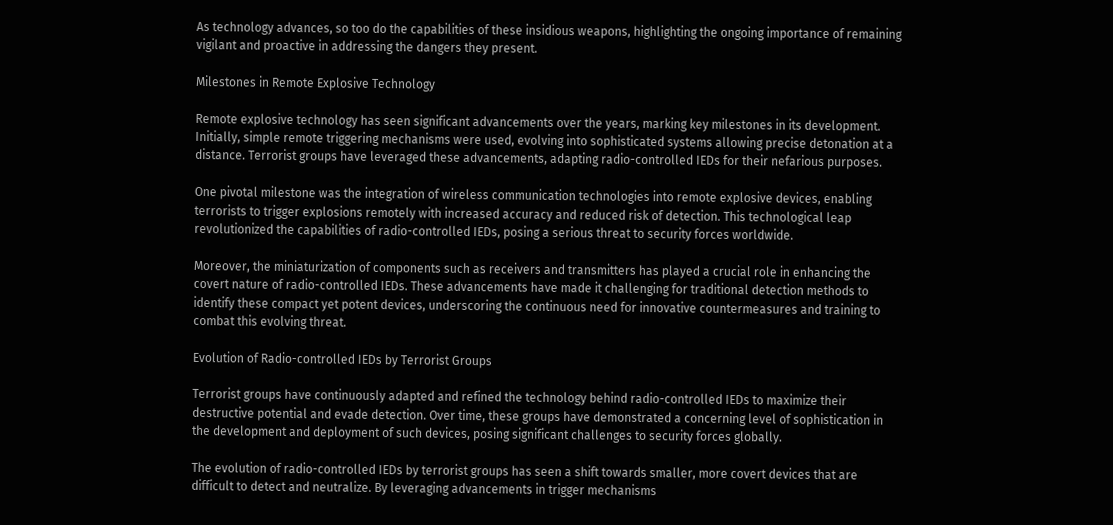As technology advances, so too do the capabilities of these insidious weapons, highlighting the ongoing importance of remaining vigilant and proactive in addressing the dangers they present.

Milestones in Remote Explosive Technology

Remote explosive technology has seen significant advancements over the years, marking key milestones in its development. Initially, simple remote triggering mechanisms were used, evolving into sophisticated systems allowing precise detonation at a distance. Terrorist groups have leveraged these advancements, adapting radio-controlled IEDs for their nefarious purposes.

One pivotal milestone was the integration of wireless communication technologies into remote explosive devices, enabling terrorists to trigger explosions remotely with increased accuracy and reduced risk of detection. This technological leap revolutionized the capabilities of radio-controlled IEDs, posing a serious threat to security forces worldwide.

Moreover, the miniaturization of components such as receivers and transmitters has played a crucial role in enhancing the covert nature of radio-controlled IEDs. These advancements have made it challenging for traditional detection methods to identify these compact yet potent devices, underscoring the continuous need for innovative countermeasures and training to combat this evolving threat.

Evolution of Radio-controlled IEDs by Terrorist Groups

Terrorist groups have continuously adapted and refined the technology behind radio-controlled IEDs to maximize their destructive potential and evade detection. Over time, these groups have demonstrated a concerning level of sophistication in the development and deployment of such devices, posing significant challenges to security forces globally.

The evolution of radio-controlled IEDs by terrorist groups has seen a shift towards smaller, more covert devices that are difficult to detect and neutralize. By leveraging advancements in trigger mechanisms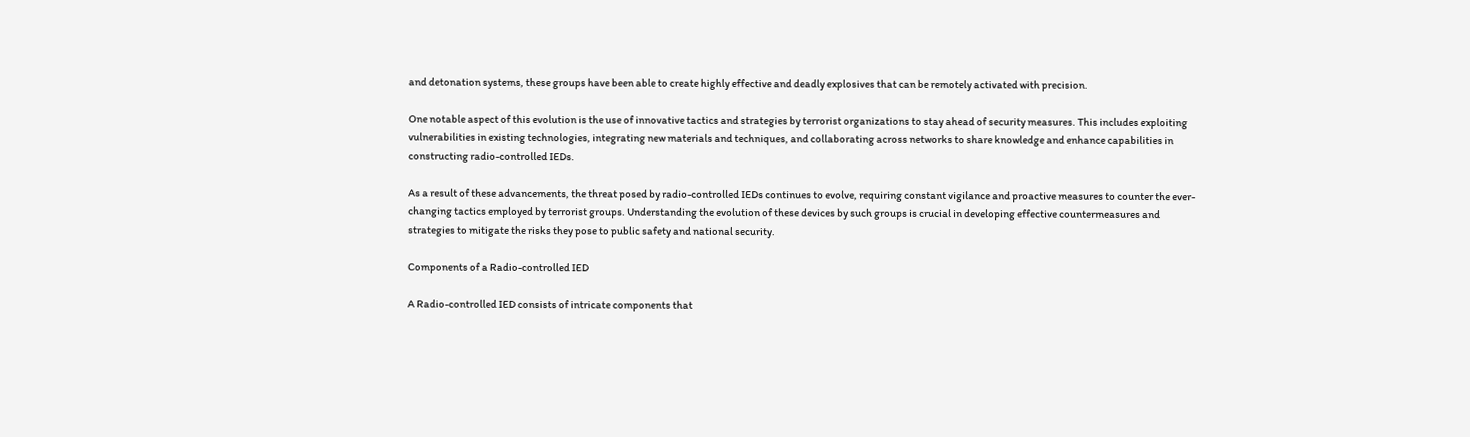and detonation systems, these groups have been able to create highly effective and deadly explosives that can be remotely activated with precision.

One notable aspect of this evolution is the use of innovative tactics and strategies by terrorist organizations to stay ahead of security measures. This includes exploiting vulnerabilities in existing technologies, integrating new materials and techniques, and collaborating across networks to share knowledge and enhance capabilities in constructing radio-controlled IEDs.

As a result of these advancements, the threat posed by radio-controlled IEDs continues to evolve, requiring constant vigilance and proactive measures to counter the ever-changing tactics employed by terrorist groups. Understanding the evolution of these devices by such groups is crucial in developing effective countermeasures and strategies to mitigate the risks they pose to public safety and national security.

Components of a Radio-controlled IED

A Radio-controlled IED consists of intricate components that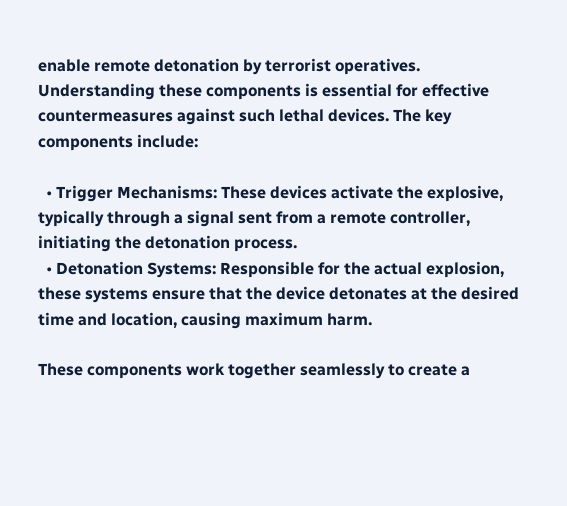enable remote detonation by terrorist operatives. Understanding these components is essential for effective countermeasures against such lethal devices. The key components include:

  • Trigger Mechanisms: These devices activate the explosive, typically through a signal sent from a remote controller, initiating the detonation process.
  • Detonation Systems: Responsible for the actual explosion, these systems ensure that the device detonates at the desired time and location, causing maximum harm.

These components work together seamlessly to create a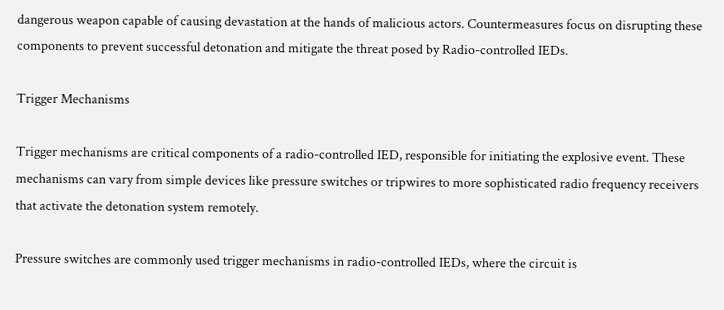dangerous weapon capable of causing devastation at the hands of malicious actors. Countermeasures focus on disrupting these components to prevent successful detonation and mitigate the threat posed by Radio-controlled IEDs.

Trigger Mechanisms

Trigger mechanisms are critical components of a radio-controlled IED, responsible for initiating the explosive event. These mechanisms can vary from simple devices like pressure switches or tripwires to more sophisticated radio frequency receivers that activate the detonation system remotely.

Pressure switches are commonly used trigger mechanisms in radio-controlled IEDs, where the circuit is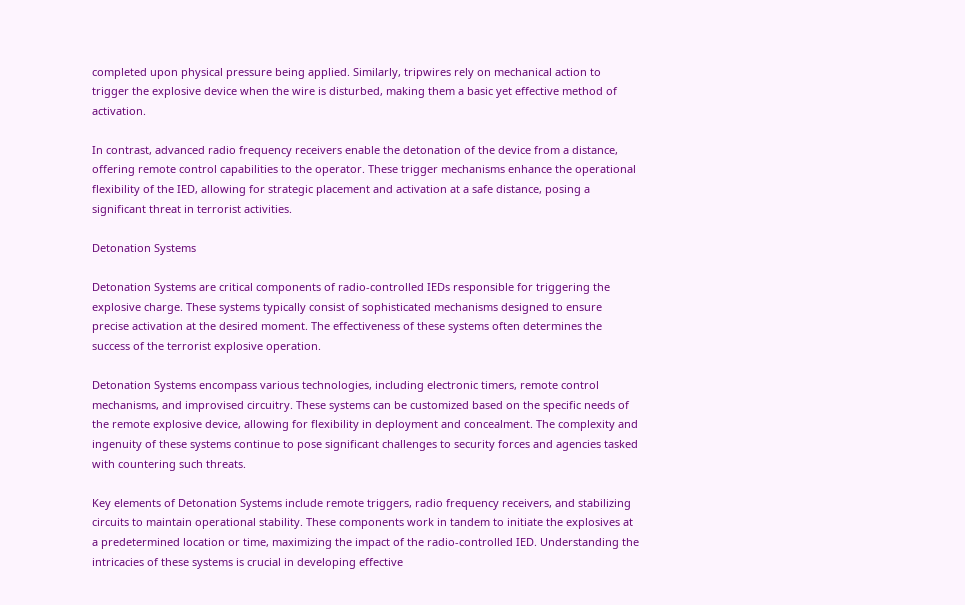completed upon physical pressure being applied. Similarly, tripwires rely on mechanical action to trigger the explosive device when the wire is disturbed, making them a basic yet effective method of activation.

In contrast, advanced radio frequency receivers enable the detonation of the device from a distance, offering remote control capabilities to the operator. These trigger mechanisms enhance the operational flexibility of the IED, allowing for strategic placement and activation at a safe distance, posing a significant threat in terrorist activities.

Detonation Systems

Detonation Systems are critical components of radio-controlled IEDs responsible for triggering the explosive charge. These systems typically consist of sophisticated mechanisms designed to ensure precise activation at the desired moment. The effectiveness of these systems often determines the success of the terrorist explosive operation.

Detonation Systems encompass various technologies, including electronic timers, remote control mechanisms, and improvised circuitry. These systems can be customized based on the specific needs of the remote explosive device, allowing for flexibility in deployment and concealment. The complexity and ingenuity of these systems continue to pose significant challenges to security forces and agencies tasked with countering such threats.

Key elements of Detonation Systems include remote triggers, radio frequency receivers, and stabilizing circuits to maintain operational stability. These components work in tandem to initiate the explosives at a predetermined location or time, maximizing the impact of the radio-controlled IED. Understanding the intricacies of these systems is crucial in developing effective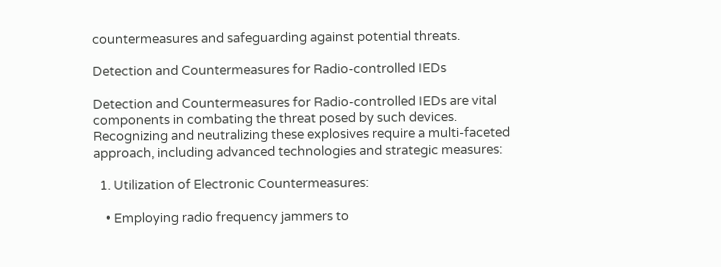countermeasures and safeguarding against potential threats.

Detection and Countermeasures for Radio-controlled IEDs

Detection and Countermeasures for Radio-controlled IEDs are vital components in combating the threat posed by such devices. Recognizing and neutralizing these explosives require a multi-faceted approach, including advanced technologies and strategic measures:

  1. Utilization of Electronic Countermeasures:

    • Employing radio frequency jammers to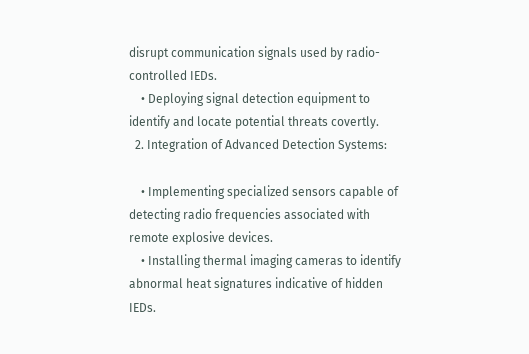disrupt communication signals used by radio-controlled IEDs.
    • Deploying signal detection equipment to identify and locate potential threats covertly.
  2. Integration of Advanced Detection Systems:

    • Implementing specialized sensors capable of detecting radio frequencies associated with remote explosive devices.
    • Installing thermal imaging cameras to identify abnormal heat signatures indicative of hidden IEDs.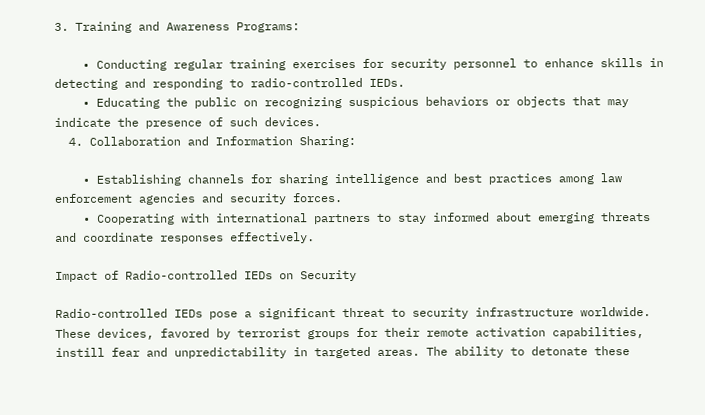3. Training and Awareness Programs:

    • Conducting regular training exercises for security personnel to enhance skills in detecting and responding to radio-controlled IEDs.
    • Educating the public on recognizing suspicious behaviors or objects that may indicate the presence of such devices.
  4. Collaboration and Information Sharing:

    • Establishing channels for sharing intelligence and best practices among law enforcement agencies and security forces.
    • Cooperating with international partners to stay informed about emerging threats and coordinate responses effectively.

Impact of Radio-controlled IEDs on Security

Radio-controlled IEDs pose a significant threat to security infrastructure worldwide. These devices, favored by terrorist groups for their remote activation capabilities, instill fear and unpredictability in targeted areas. The ability to detonate these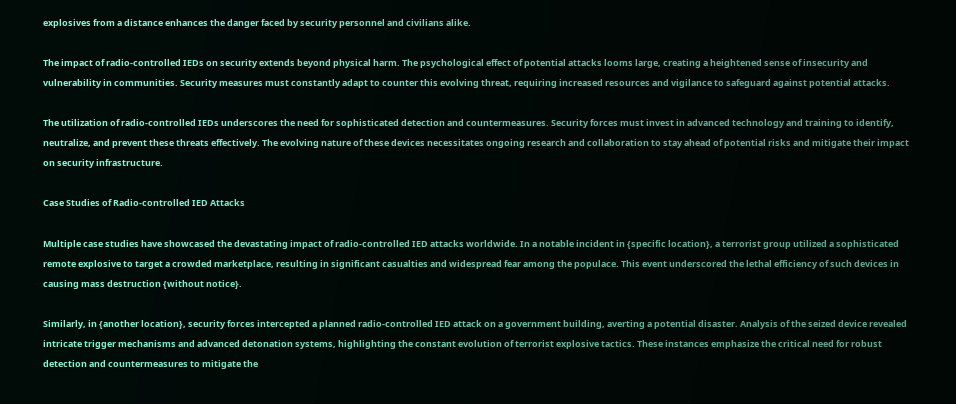explosives from a distance enhances the danger faced by security personnel and civilians alike.

The impact of radio-controlled IEDs on security extends beyond physical harm. The psychological effect of potential attacks looms large, creating a heightened sense of insecurity and vulnerability in communities. Security measures must constantly adapt to counter this evolving threat, requiring increased resources and vigilance to safeguard against potential attacks.

The utilization of radio-controlled IEDs underscores the need for sophisticated detection and countermeasures. Security forces must invest in advanced technology and training to identify, neutralize, and prevent these threats effectively. The evolving nature of these devices necessitates ongoing research and collaboration to stay ahead of potential risks and mitigate their impact on security infrastructure.

Case Studies of Radio-controlled IED Attacks

Multiple case studies have showcased the devastating impact of radio-controlled IED attacks worldwide. In a notable incident in {specific location}, a terrorist group utilized a sophisticated remote explosive to target a crowded marketplace, resulting in significant casualties and widespread fear among the populace. This event underscored the lethal efficiency of such devices in causing mass destruction {without notice}.

Similarly, in {another location}, security forces intercepted a planned radio-controlled IED attack on a government building, averting a potential disaster. Analysis of the seized device revealed intricate trigger mechanisms and advanced detonation systems, highlighting the constant evolution of terrorist explosive tactics. These instances emphasize the critical need for robust detection and countermeasures to mitigate the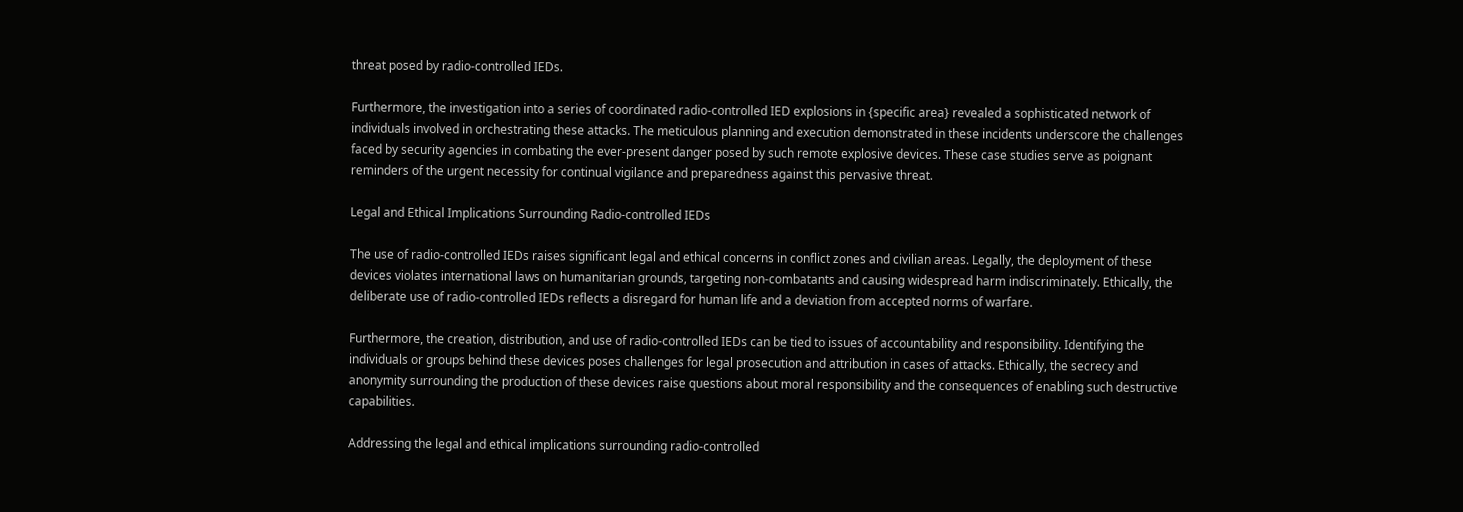threat posed by radio-controlled IEDs.

Furthermore, the investigation into a series of coordinated radio-controlled IED explosions in {specific area} revealed a sophisticated network of individuals involved in orchestrating these attacks. The meticulous planning and execution demonstrated in these incidents underscore the challenges faced by security agencies in combating the ever-present danger posed by such remote explosive devices. These case studies serve as poignant reminders of the urgent necessity for continual vigilance and preparedness against this pervasive threat.

Legal and Ethical Implications Surrounding Radio-controlled IEDs

The use of radio-controlled IEDs raises significant legal and ethical concerns in conflict zones and civilian areas. Legally, the deployment of these devices violates international laws on humanitarian grounds, targeting non-combatants and causing widespread harm indiscriminately. Ethically, the deliberate use of radio-controlled IEDs reflects a disregard for human life and a deviation from accepted norms of warfare.

Furthermore, the creation, distribution, and use of radio-controlled IEDs can be tied to issues of accountability and responsibility. Identifying the individuals or groups behind these devices poses challenges for legal prosecution and attribution in cases of attacks. Ethically, the secrecy and anonymity surrounding the production of these devices raise questions about moral responsibility and the consequences of enabling such destructive capabilities.

Addressing the legal and ethical implications surrounding radio-controlled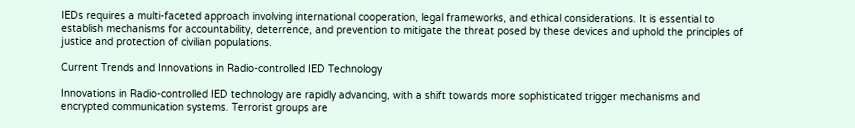IEDs requires a multi-faceted approach involving international cooperation, legal frameworks, and ethical considerations. It is essential to establish mechanisms for accountability, deterrence, and prevention to mitigate the threat posed by these devices and uphold the principles of justice and protection of civilian populations.

Current Trends and Innovations in Radio-controlled IED Technology

Innovations in Radio-controlled IED technology are rapidly advancing, with a shift towards more sophisticated trigger mechanisms and encrypted communication systems. Terrorist groups are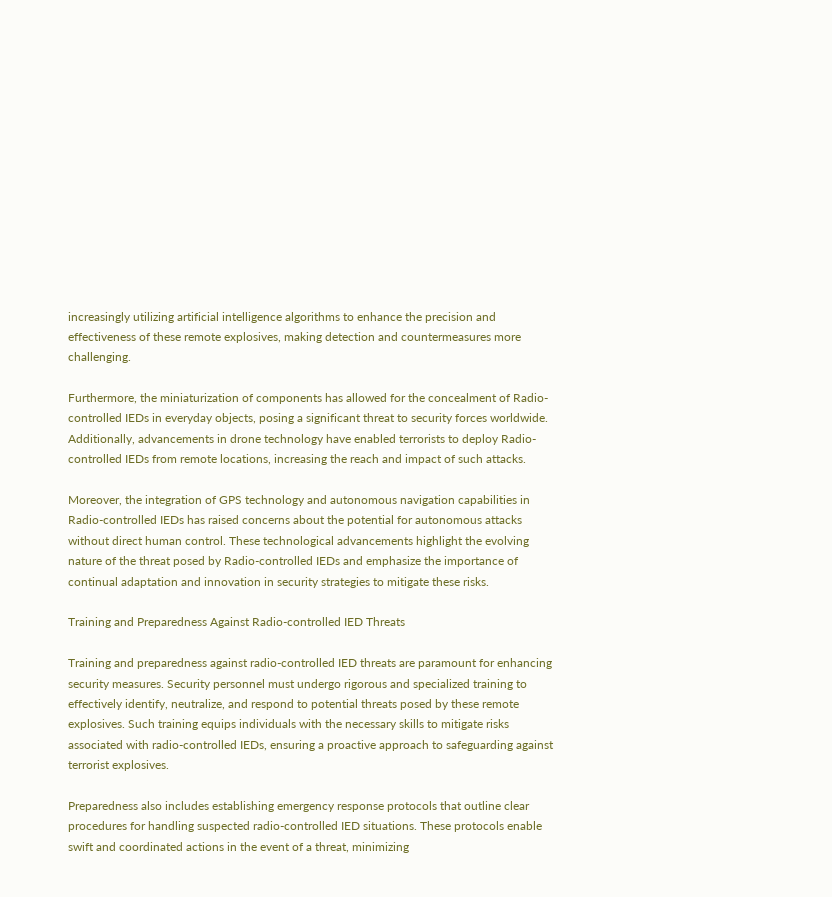increasingly utilizing artificial intelligence algorithms to enhance the precision and effectiveness of these remote explosives, making detection and countermeasures more challenging.

Furthermore, the miniaturization of components has allowed for the concealment of Radio-controlled IEDs in everyday objects, posing a significant threat to security forces worldwide. Additionally, advancements in drone technology have enabled terrorists to deploy Radio-controlled IEDs from remote locations, increasing the reach and impact of such attacks.

Moreover, the integration of GPS technology and autonomous navigation capabilities in Radio-controlled IEDs has raised concerns about the potential for autonomous attacks without direct human control. These technological advancements highlight the evolving nature of the threat posed by Radio-controlled IEDs and emphasize the importance of continual adaptation and innovation in security strategies to mitigate these risks.

Training and Preparedness Against Radio-controlled IED Threats

Training and preparedness against radio-controlled IED threats are paramount for enhancing security measures. Security personnel must undergo rigorous and specialized training to effectively identify, neutralize, and respond to potential threats posed by these remote explosives. Such training equips individuals with the necessary skills to mitigate risks associated with radio-controlled IEDs, ensuring a proactive approach to safeguarding against terrorist explosives.

Preparedness also includes establishing emergency response protocols that outline clear procedures for handling suspected radio-controlled IED situations. These protocols enable swift and coordinated actions in the event of a threat, minimizing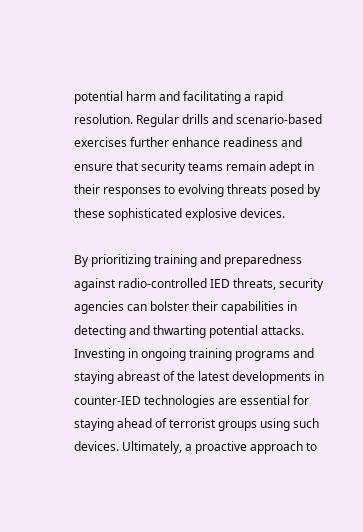potential harm and facilitating a rapid resolution. Regular drills and scenario-based exercises further enhance readiness and ensure that security teams remain adept in their responses to evolving threats posed by these sophisticated explosive devices.

By prioritizing training and preparedness against radio-controlled IED threats, security agencies can bolster their capabilities in detecting and thwarting potential attacks. Investing in ongoing training programs and staying abreast of the latest developments in counter-IED technologies are essential for staying ahead of terrorist groups using such devices. Ultimately, a proactive approach to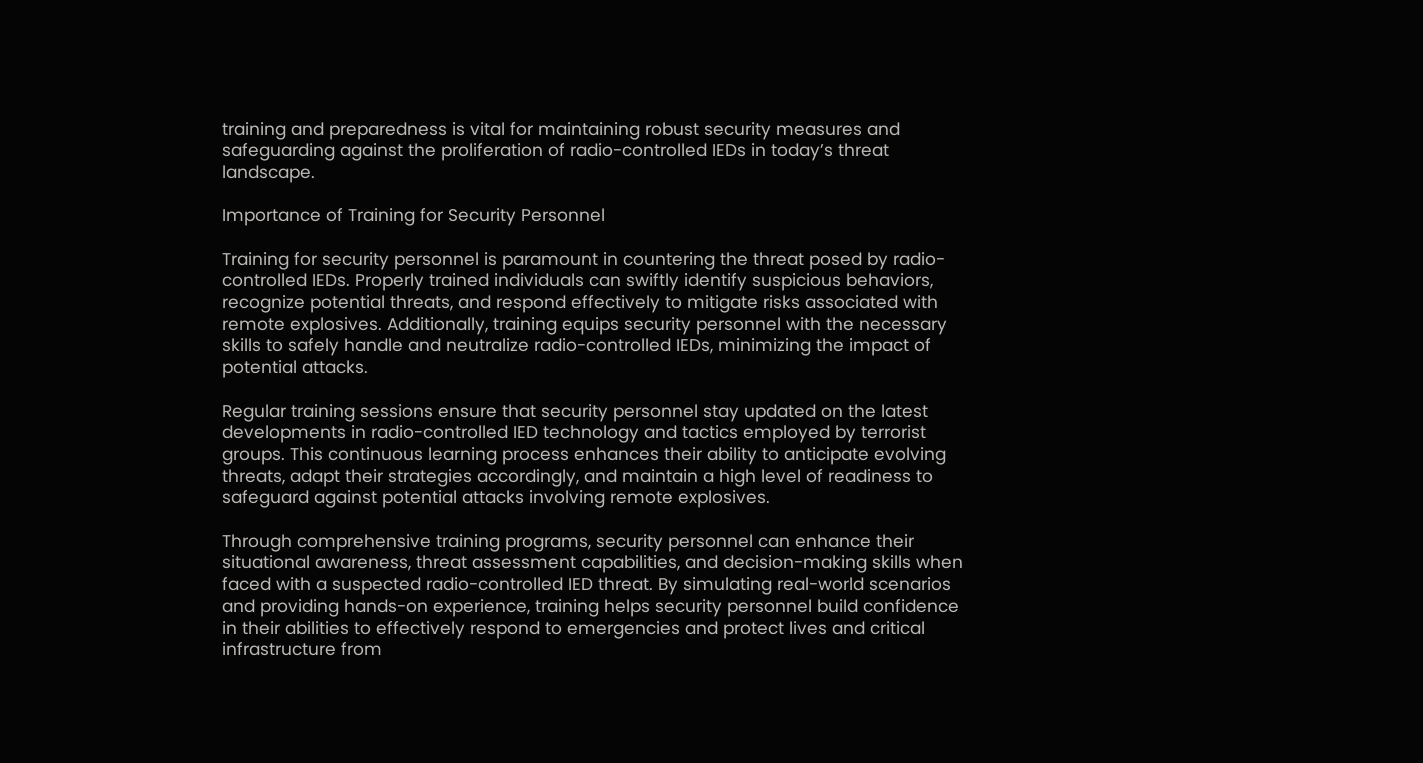training and preparedness is vital for maintaining robust security measures and safeguarding against the proliferation of radio-controlled IEDs in today’s threat landscape.

Importance of Training for Security Personnel

Training for security personnel is paramount in countering the threat posed by radio-controlled IEDs. Properly trained individuals can swiftly identify suspicious behaviors, recognize potential threats, and respond effectively to mitigate risks associated with remote explosives. Additionally, training equips security personnel with the necessary skills to safely handle and neutralize radio-controlled IEDs, minimizing the impact of potential attacks.

Regular training sessions ensure that security personnel stay updated on the latest developments in radio-controlled IED technology and tactics employed by terrorist groups. This continuous learning process enhances their ability to anticipate evolving threats, adapt their strategies accordingly, and maintain a high level of readiness to safeguard against potential attacks involving remote explosives.

Through comprehensive training programs, security personnel can enhance their situational awareness, threat assessment capabilities, and decision-making skills when faced with a suspected radio-controlled IED threat. By simulating real-world scenarios and providing hands-on experience, training helps security personnel build confidence in their abilities to effectively respond to emergencies and protect lives and critical infrastructure from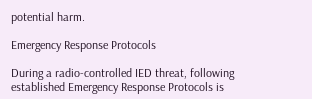potential harm.

Emergency Response Protocols

During a radio-controlled IED threat, following established Emergency Response Protocols is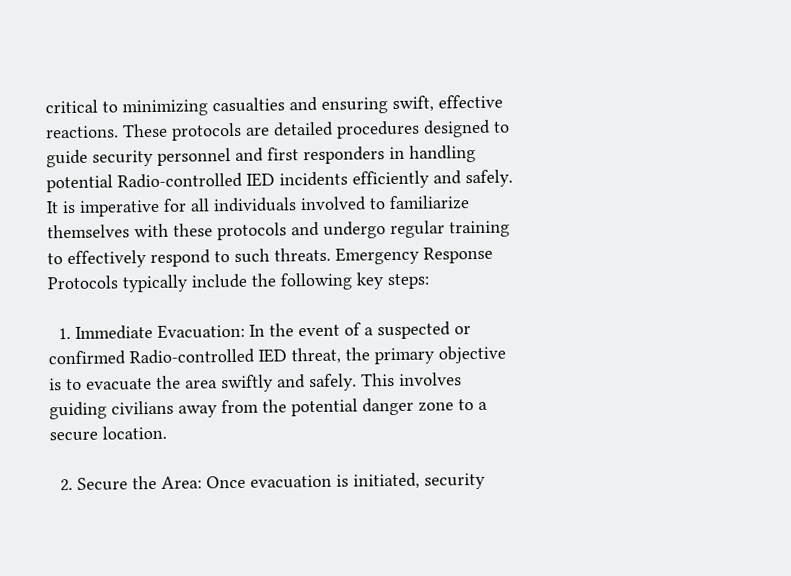critical to minimizing casualties and ensuring swift, effective reactions. These protocols are detailed procedures designed to guide security personnel and first responders in handling potential Radio-controlled IED incidents efficiently and safely. It is imperative for all individuals involved to familiarize themselves with these protocols and undergo regular training to effectively respond to such threats. Emergency Response Protocols typically include the following key steps:

  1. Immediate Evacuation: In the event of a suspected or confirmed Radio-controlled IED threat, the primary objective is to evacuate the area swiftly and safely. This involves guiding civilians away from the potential danger zone to a secure location.

  2. Secure the Area: Once evacuation is initiated, security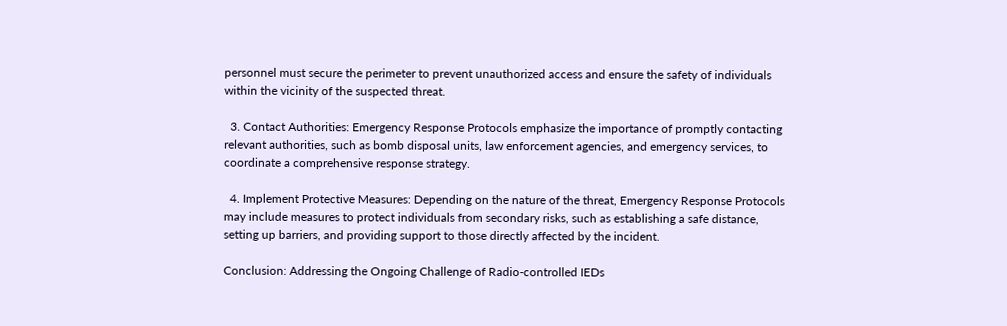personnel must secure the perimeter to prevent unauthorized access and ensure the safety of individuals within the vicinity of the suspected threat.

  3. Contact Authorities: Emergency Response Protocols emphasize the importance of promptly contacting relevant authorities, such as bomb disposal units, law enforcement agencies, and emergency services, to coordinate a comprehensive response strategy.

  4. Implement Protective Measures: Depending on the nature of the threat, Emergency Response Protocols may include measures to protect individuals from secondary risks, such as establishing a safe distance, setting up barriers, and providing support to those directly affected by the incident.

Conclusion: Addressing the Ongoing Challenge of Radio-controlled IEDs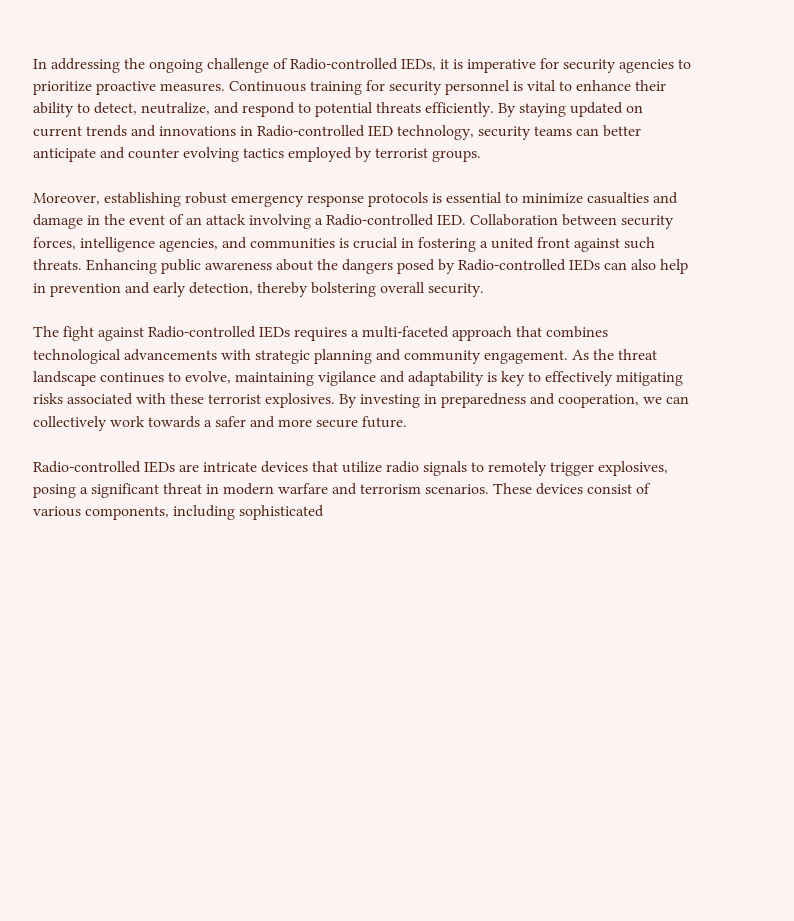In addressing the ongoing challenge of Radio-controlled IEDs, it is imperative for security agencies to prioritize proactive measures. Continuous training for security personnel is vital to enhance their ability to detect, neutralize, and respond to potential threats efficiently. By staying updated on current trends and innovations in Radio-controlled IED technology, security teams can better anticipate and counter evolving tactics employed by terrorist groups.

Moreover, establishing robust emergency response protocols is essential to minimize casualties and damage in the event of an attack involving a Radio-controlled IED. Collaboration between security forces, intelligence agencies, and communities is crucial in fostering a united front against such threats. Enhancing public awareness about the dangers posed by Radio-controlled IEDs can also help in prevention and early detection, thereby bolstering overall security.

The fight against Radio-controlled IEDs requires a multi-faceted approach that combines technological advancements with strategic planning and community engagement. As the threat landscape continues to evolve, maintaining vigilance and adaptability is key to effectively mitigating risks associated with these terrorist explosives. By investing in preparedness and cooperation, we can collectively work towards a safer and more secure future.

Radio-controlled IEDs are intricate devices that utilize radio signals to remotely trigger explosives, posing a significant threat in modern warfare and terrorism scenarios. These devices consist of various components, including sophisticated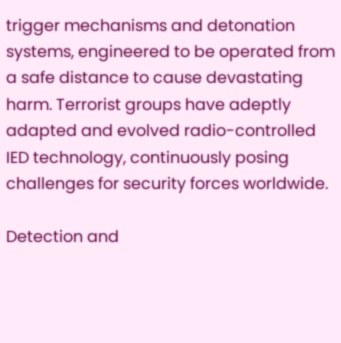trigger mechanisms and detonation systems, engineered to be operated from a safe distance to cause devastating harm. Terrorist groups have adeptly adapted and evolved radio-controlled IED technology, continuously posing challenges for security forces worldwide.

Detection and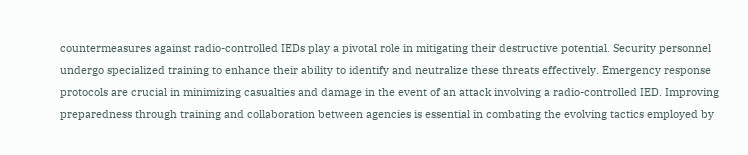countermeasures against radio-controlled IEDs play a pivotal role in mitigating their destructive potential. Security personnel undergo specialized training to enhance their ability to identify and neutralize these threats effectively. Emergency response protocols are crucial in minimizing casualties and damage in the event of an attack involving a radio-controlled IED. Improving preparedness through training and collaboration between agencies is essential in combating the evolving tactics employed by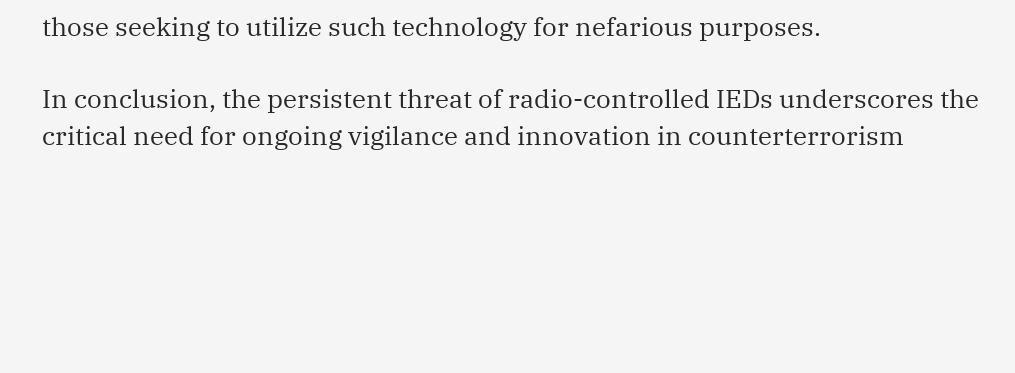those seeking to utilize such technology for nefarious purposes.

In conclusion, the persistent threat of radio-controlled IEDs underscores the critical need for ongoing vigilance and innovation in counterterrorism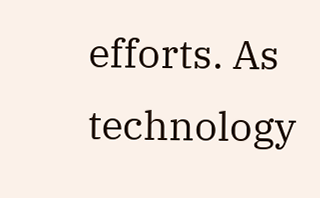efforts. As technology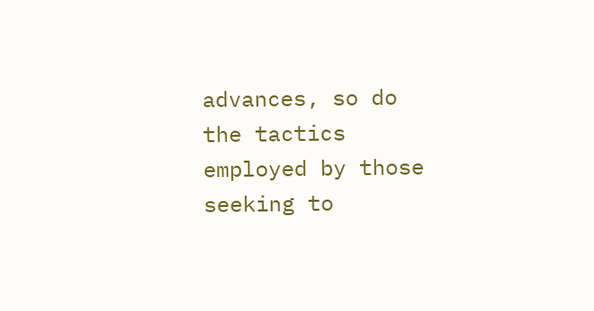advances, so do the tactics employed by those seeking to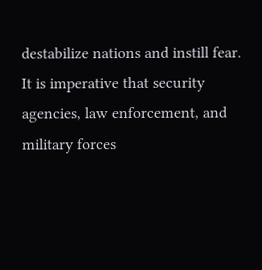destabilize nations and instill fear. It is imperative that security agencies, law enforcement, and military forces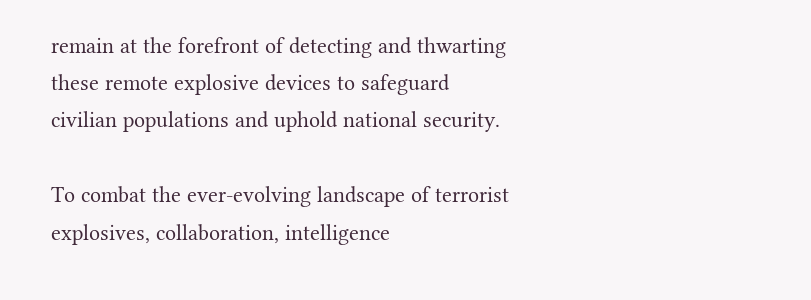remain at the forefront of detecting and thwarting these remote explosive devices to safeguard civilian populations and uphold national security.

To combat the ever-evolving landscape of terrorist explosives, collaboration, intelligence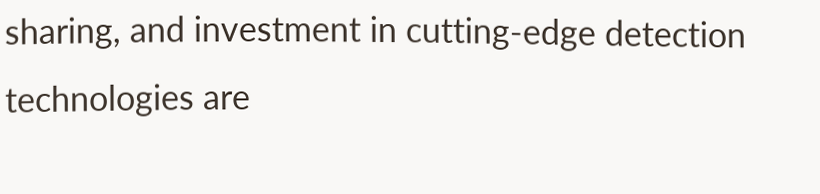sharing, and investment in cutting-edge detection technologies are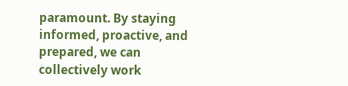paramount. By staying informed, proactive, and prepared, we can collectively work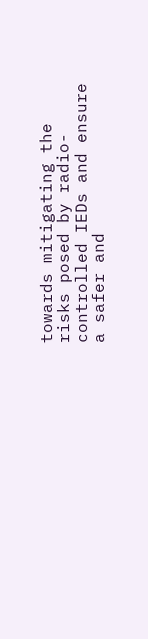towards mitigating the risks posed by radio-controlled IEDs and ensure a safer and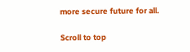more secure future for all.

Scroll to top